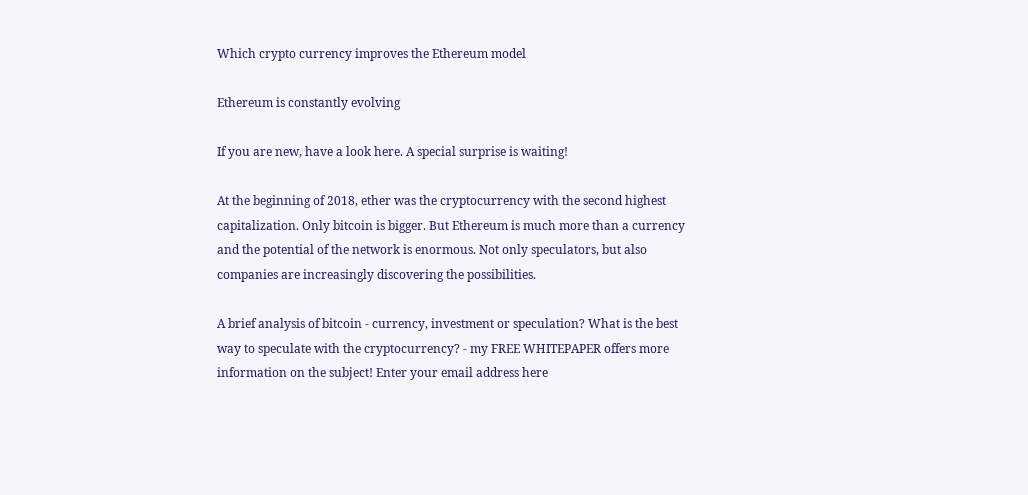Which crypto currency improves the Ethereum model

Ethereum is constantly evolving

If you are new, have a look here. A special surprise is waiting!

At the beginning of 2018, ether was the cryptocurrency with the second highest capitalization. Only bitcoin is bigger. But Ethereum is much more than a currency and the potential of the network is enormous. Not only speculators, but also companies are increasingly discovering the possibilities.

A brief analysis of bitcoin - currency, investment or speculation? What is the best way to speculate with the cryptocurrency? - my FREE WHITEPAPER offers more information on the subject! Enter your email address here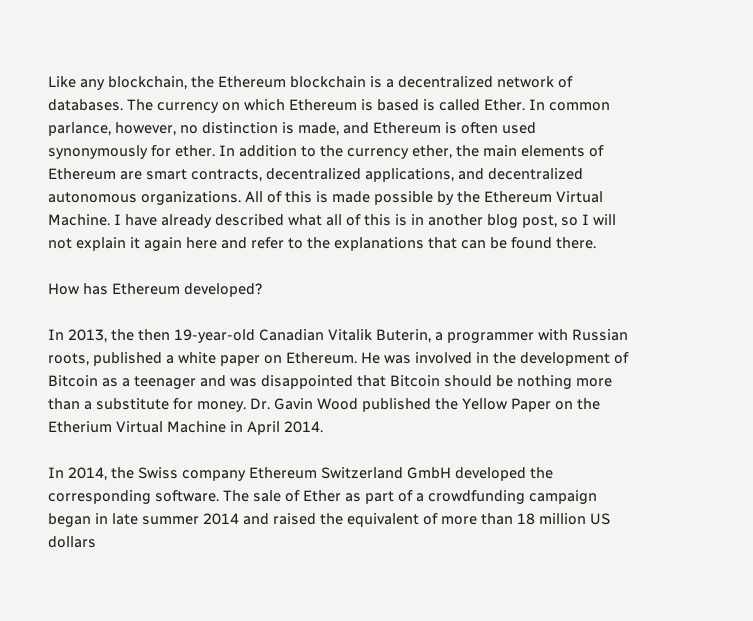Like any blockchain, the Ethereum blockchain is a decentralized network of databases. The currency on which Ethereum is based is called Ether. In common parlance, however, no distinction is made, and Ethereum is often used synonymously for ether. In addition to the currency ether, the main elements of Ethereum are smart contracts, decentralized applications, and decentralized autonomous organizations. All of this is made possible by the Ethereum Virtual Machine. I have already described what all of this is in another blog post, so I will not explain it again here and refer to the explanations that can be found there.

How has Ethereum developed?

In 2013, the then 19-year-old Canadian Vitalik Buterin, a programmer with Russian roots, published a white paper on Ethereum. He was involved in the development of Bitcoin as a teenager and was disappointed that Bitcoin should be nothing more than a substitute for money. Dr. Gavin Wood published the Yellow Paper on the Etherium Virtual Machine in April 2014.

In 2014, the Swiss company Ethereum Switzerland GmbH developed the corresponding software. The sale of Ether as part of a crowdfunding campaign began in late summer 2014 and raised the equivalent of more than 18 million US dollars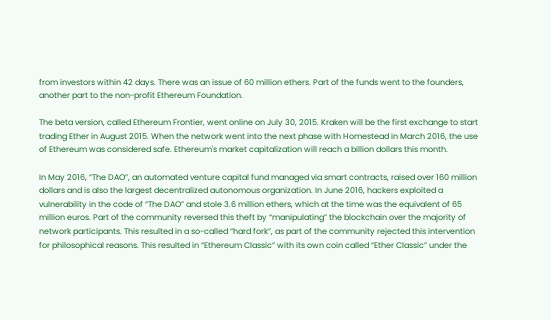from investors within 42 days. There was an issue of 60 million ethers. Part of the funds went to the founders, another part to the non-profit Ethereum Foundation.

The beta version, called Ethereum Frontier, went online on July 30, 2015. Kraken will be the first exchange to start trading Ether in August 2015. When the network went into the next phase with Homestead in March 2016, the use of Ethereum was considered safe. Ethereum's market capitalization will reach a billion dollars this month.

In May 2016, “The DAO”, an automated venture capital fund managed via smart contracts, raised over 160 million dollars and is also the largest decentralized autonomous organization. In June 2016, hackers exploited a vulnerability in the code of “The DAO” and stole 3.6 million ethers, which at the time was the equivalent of 65 million euros. Part of the community reversed this theft by “manipulating” the blockchain over the majority of network participants. This resulted in a so-called “hard fork”, as part of the community rejected this intervention for philosophical reasons. This resulted in “Ethereum Classic” with its own coin called “Ether Classic” under the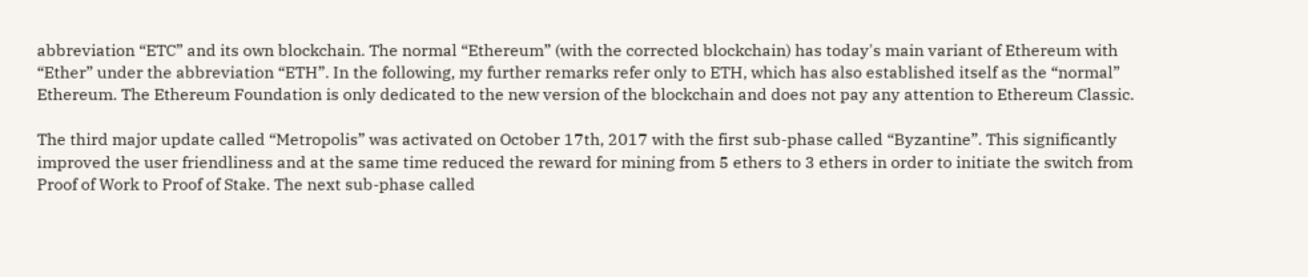abbreviation “ETC” and its own blockchain. The normal “Ethereum” (with the corrected blockchain) has today's main variant of Ethereum with “Ether” under the abbreviation “ETH”. In the following, my further remarks refer only to ETH, which has also established itself as the “normal” Ethereum. The Ethereum Foundation is only dedicated to the new version of the blockchain and does not pay any attention to Ethereum Classic.

The third major update called “Metropolis” was activated on October 17th, 2017 with the first sub-phase called “Byzantine”. This significantly improved the user friendliness and at the same time reduced the reward for mining from 5 ethers to 3 ethers in order to initiate the switch from Proof of Work to Proof of Stake. The next sub-phase called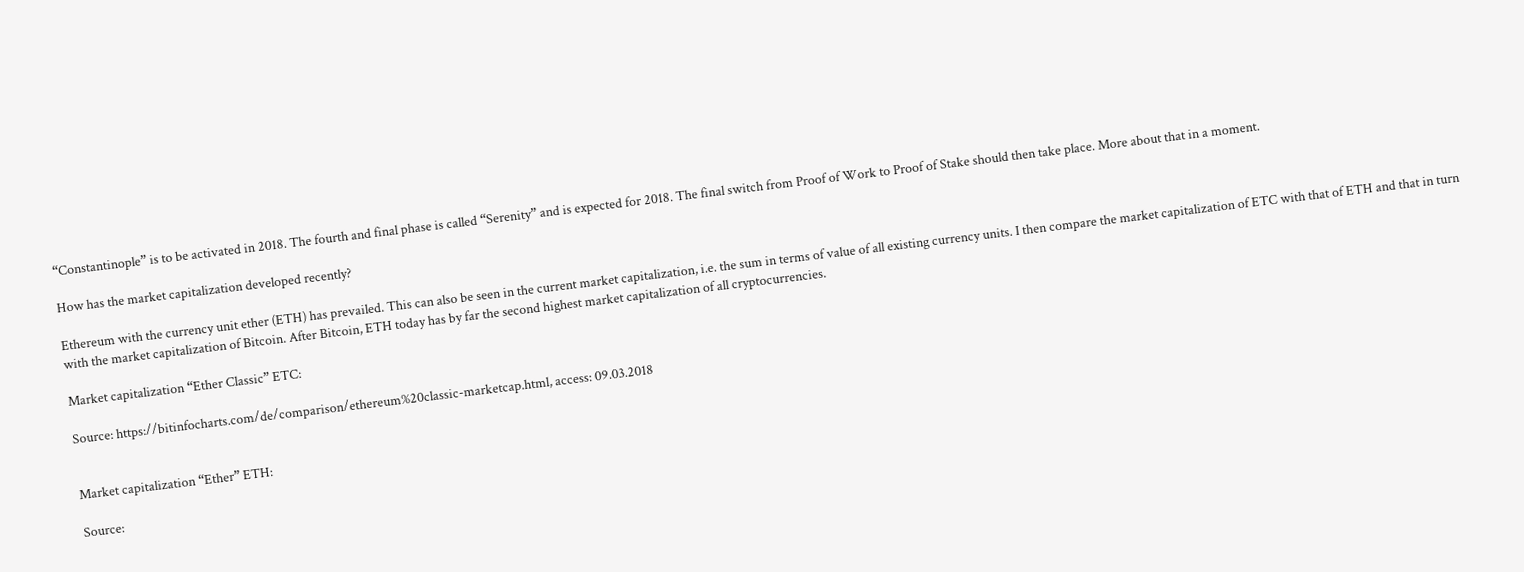“Constantinople” is to be activated in 2018. The fourth and final phase is called “Serenity” and is expected for 2018. The final switch from Proof of Work to Proof of Stake should then take place. More about that in a moment.

How has the market capitalization developed recently?

Ethereum with the currency unit ether (ETH) has prevailed. This can also be seen in the current market capitalization, i.e. the sum in terms of value of all existing currency units. I then compare the market capitalization of ETC with that of ETH and that in turn with the market capitalization of Bitcoin. After Bitcoin, ETH today has by far the second highest market capitalization of all cryptocurrencies.

Market capitalization “Ether Classic” ETC:

Source: https://bitinfocharts.com/de/comparison/ethereum%20classic-marketcap.html, access: 09.03.2018


Market capitalization “Ether” ETH:

Source: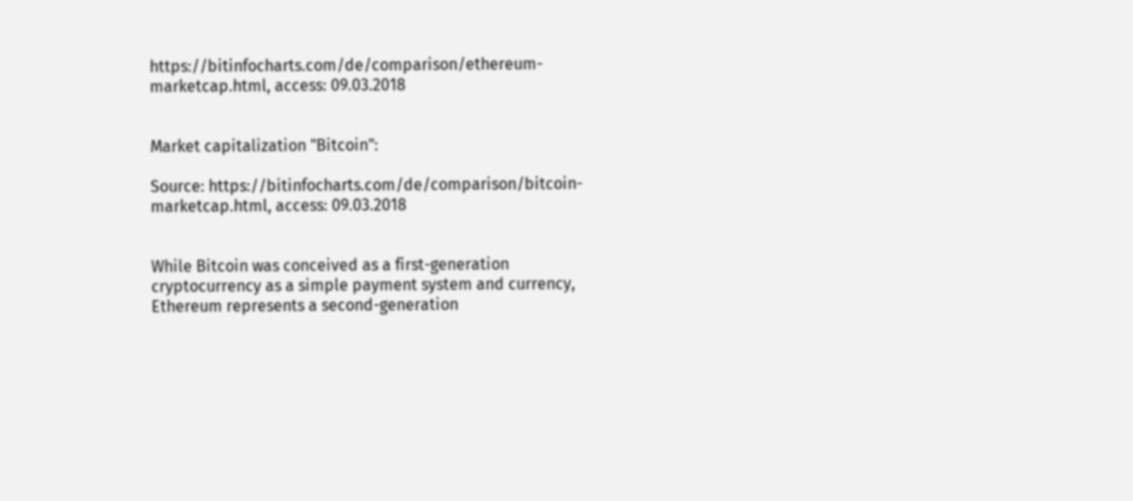https://bitinfocharts.com/de/comparison/ethereum-marketcap.html, access: 09.03.2018


Market capitalization "Bitcoin":

Source: https://bitinfocharts.com/de/comparison/bitcoin-marketcap.html, access: 09.03.2018


While Bitcoin was conceived as a first-generation cryptocurrency as a simple payment system and currency, Ethereum represents a second-generation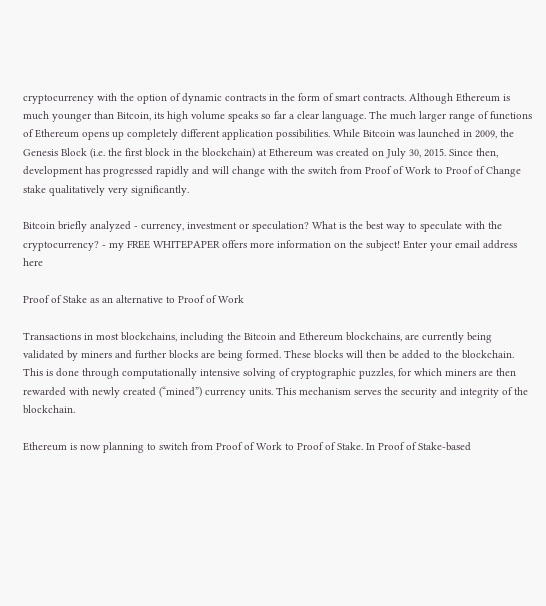cryptocurrency with the option of dynamic contracts in the form of smart contracts. Although Ethereum is much younger than Bitcoin, its high volume speaks so far a clear language. The much larger range of functions of Ethereum opens up completely different application possibilities. While Bitcoin was launched in 2009, the Genesis Block (i.e. the first block in the blockchain) at Ethereum was created on July 30, 2015. Since then, development has progressed rapidly and will change with the switch from Proof of Work to Proof of Change stake qualitatively very significantly.

Bitcoin briefly analyzed - currency, investment or speculation? What is the best way to speculate with the cryptocurrency? - my FREE WHITEPAPER offers more information on the subject! Enter your email address here

Proof of Stake as an alternative to Proof of Work

Transactions in most blockchains, including the Bitcoin and Ethereum blockchains, are currently being validated by miners and further blocks are being formed. These blocks will then be added to the blockchain. This is done through computationally intensive solving of cryptographic puzzles, for which miners are then rewarded with newly created (“mined”) currency units. This mechanism serves the security and integrity of the blockchain.

Ethereum is now planning to switch from Proof of Work to Proof of Stake. In Proof of Stake-based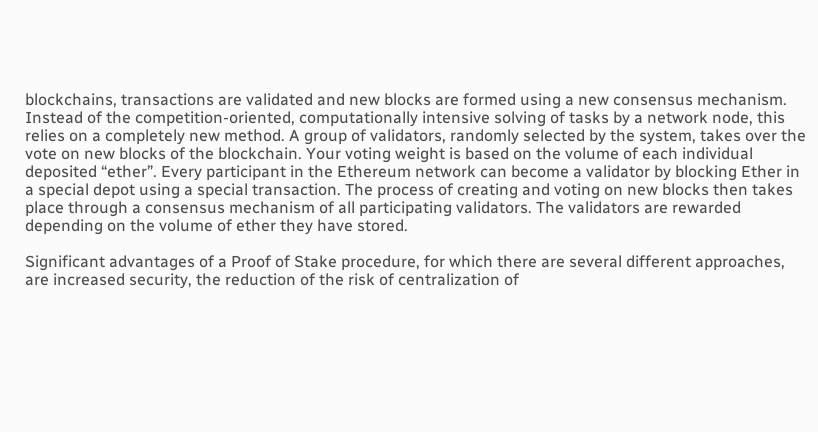blockchains, transactions are validated and new blocks are formed using a new consensus mechanism. Instead of the competition-oriented, computationally intensive solving of tasks by a network node, this relies on a completely new method. A group of validators, randomly selected by the system, takes over the vote on new blocks of the blockchain. Your voting weight is based on the volume of each individual deposited “ether”. Every participant in the Ethereum network can become a validator by blocking Ether in a special depot using a special transaction. The process of creating and voting on new blocks then takes place through a consensus mechanism of all participating validators. The validators are rewarded depending on the volume of ether they have stored.

Significant advantages of a Proof of Stake procedure, for which there are several different approaches, are increased security, the reduction of the risk of centralization of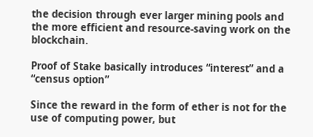the decision through ever larger mining pools and the more efficient and resource-saving work on the blockchain.

Proof of Stake basically introduces “interest” and a “census option”

Since the reward in the form of ether is not for the use of computing power, but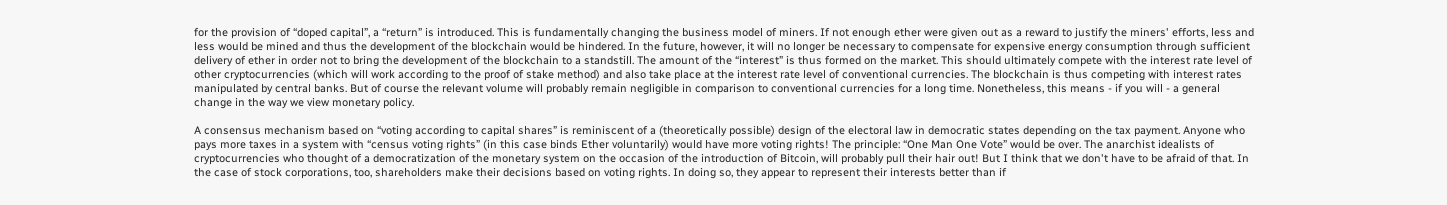for the provision of “doped capital”, a “return” is introduced. This is fundamentally changing the business model of miners. If not enough ether were given out as a reward to justify the miners' efforts, less and less would be mined and thus the development of the blockchain would be hindered. In the future, however, it will no longer be necessary to compensate for expensive energy consumption through sufficient delivery of ether in order not to bring the development of the blockchain to a standstill. The amount of the “interest” is thus formed on the market. This should ultimately compete with the interest rate level of other cryptocurrencies (which will work according to the proof of stake method) and also take place at the interest rate level of conventional currencies. The blockchain is thus competing with interest rates manipulated by central banks. But of course the relevant volume will probably remain negligible in comparison to conventional currencies for a long time. Nonetheless, this means - if you will - a general change in the way we view monetary policy.

A consensus mechanism based on “voting according to capital shares” is reminiscent of a (theoretically possible) design of the electoral law in democratic states depending on the tax payment. Anyone who pays more taxes in a system with “census voting rights” (in this case binds Ether voluntarily) would have more voting rights! The principle: “One Man One Vote” would be over. The anarchist idealists of cryptocurrencies who thought of a democratization of the monetary system on the occasion of the introduction of Bitcoin, will probably pull their hair out! But I think that we don't have to be afraid of that. In the case of stock corporations, too, shareholders make their decisions based on voting rights. In doing so, they appear to represent their interests better than if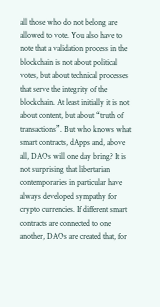all those who do not belong are allowed to vote. You also have to note that a validation process in the blockchain is not about political votes, but about technical processes that serve the integrity of the blockchain. At least initially it is not about content, but about “truth of transactions”. But who knows what smart contracts, dApps and, above all, DAOs will one day bring? It is not surprising that libertarian contemporaries in particular have always developed sympathy for crypto currencies. If different smart contracts are connected to one another, DAOs are created that, for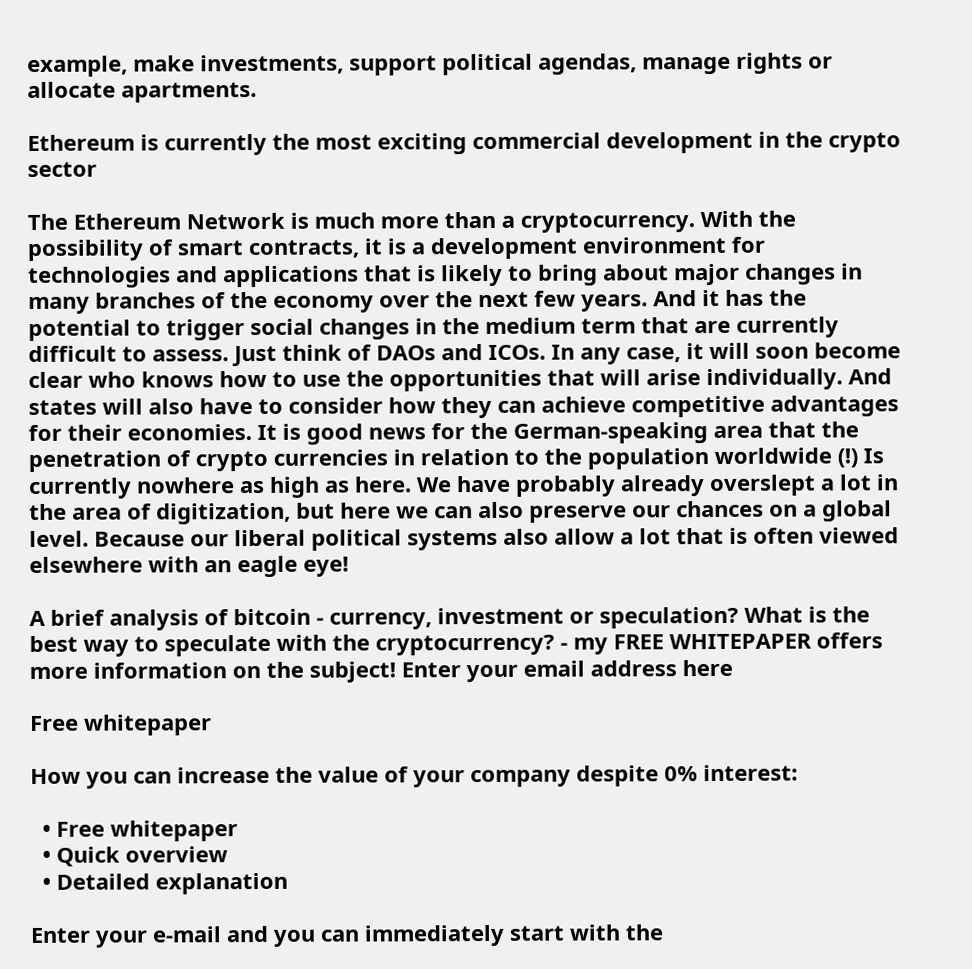example, make investments, support political agendas, manage rights or allocate apartments.

Ethereum is currently the most exciting commercial development in the crypto sector

The Ethereum Network is much more than a cryptocurrency. With the possibility of smart contracts, it is a development environment for technologies and applications that is likely to bring about major changes in many branches of the economy over the next few years. And it has the potential to trigger social changes in the medium term that are currently difficult to assess. Just think of DAOs and ICOs. In any case, it will soon become clear who knows how to use the opportunities that will arise individually. And states will also have to consider how they can achieve competitive advantages for their economies. It is good news for the German-speaking area that the penetration of crypto currencies in relation to the population worldwide (!) Is currently nowhere as high as here. We have probably already overslept a lot in the area of digitization, but here we can also preserve our chances on a global level. Because our liberal political systems also allow a lot that is often viewed elsewhere with an eagle eye!

A brief analysis of bitcoin - currency, investment or speculation? What is the best way to speculate with the cryptocurrency? - my FREE WHITEPAPER offers more information on the subject! Enter your email address here

Free whitepaper

How you can increase the value of your company despite 0% interest:

  • Free whitepaper
  • Quick overview
  • Detailed explanation

Enter your e-mail and you can immediately start with the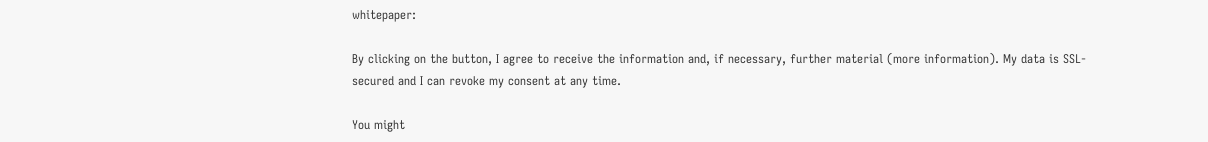whitepaper:

By clicking on the button, I agree to receive the information and, if necessary, further material (more information). My data is SSL-secured and I can revoke my consent at any time.

You might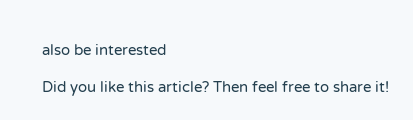also be interested

Did you like this article? Then feel free to share it!